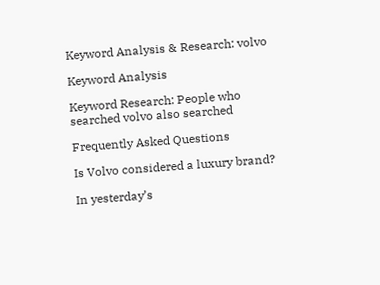Keyword Analysis & Research: volvo

Keyword Analysis

Keyword Research: People who searched volvo also searched

Frequently Asked Questions

Is Volvo considered a luxury brand?

In yesterday’s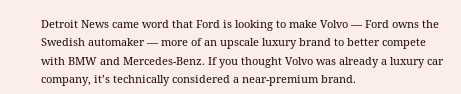Detroit News came word that Ford is looking to make Volvo — Ford owns the Swedish automaker — more of an upscale luxury brand to better compete with BMW and Mercedes-Benz. If you thought Volvo was already a luxury car company, it’s technically considered a near-premium brand.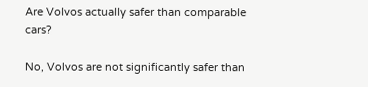Are Volvos actually safer than comparable cars?

No, Volvos are not significantly safer than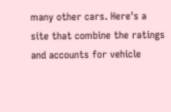many other cars. Here's a site that combine the ratings and accounts for vehicle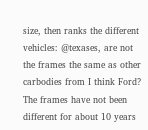size, then ranks the different vehicles: @texases, are not the frames the same as other carbodies from I think Ford? The frames have not been different for about 10 years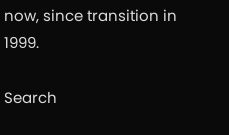now, since transition in 1999.

Search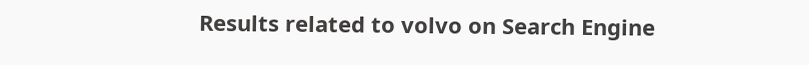Results related to volvo on Search Engine